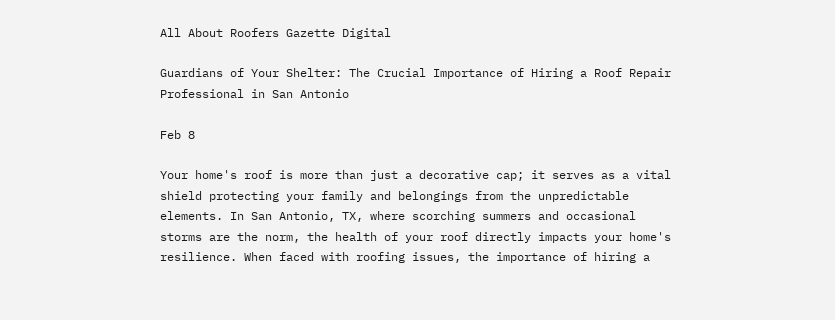All About Roofers Gazette Digital

Guardians of Your Shelter: The Crucial Importance of Hiring a Roof Repair Professional in San Antonio

Feb 8

Your home's roof is more than just a decorative cap; it serves as a vital shield protecting your family and belongings from the unpredictable elements. In San Antonio, TX, where scorching summers and occasional storms are the norm, the health of your roof directly impacts your home's resilience. When faced with roofing issues, the importance of hiring a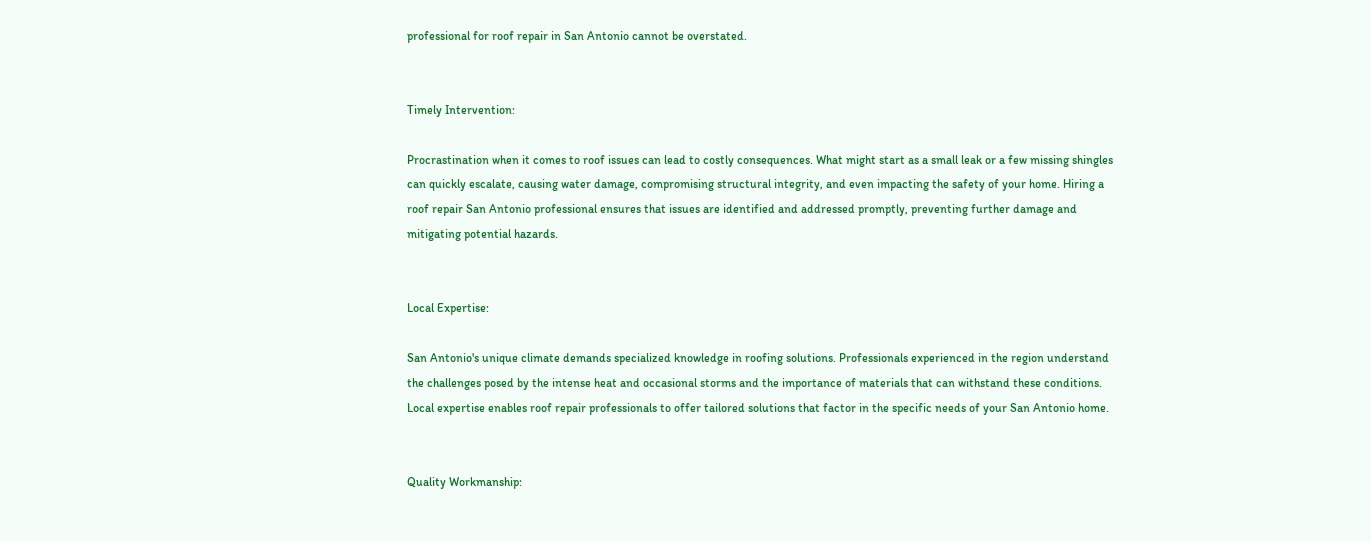professional for roof repair in San Antonio cannot be overstated.


Timely Intervention:

Procrastination when it comes to roof issues can lead to costly consequences. What might start as a small leak or a few missing shingles can quickly escalate, causing water damage, compromising structural integrity, and even impacting the safety of your home. Hiring a roof repair San Antonio professional ensures that issues are identified and addressed promptly, preventing further damage and mitigating potential hazards.


Local Expertise:

San Antonio's unique climate demands specialized knowledge in roofing solutions. Professionals experienced in the region understand the challenges posed by the intense heat and occasional storms and the importance of materials that can withstand these conditions. Local expertise enables roof repair professionals to offer tailored solutions that factor in the specific needs of your San Antonio home.


Quality Workmanship: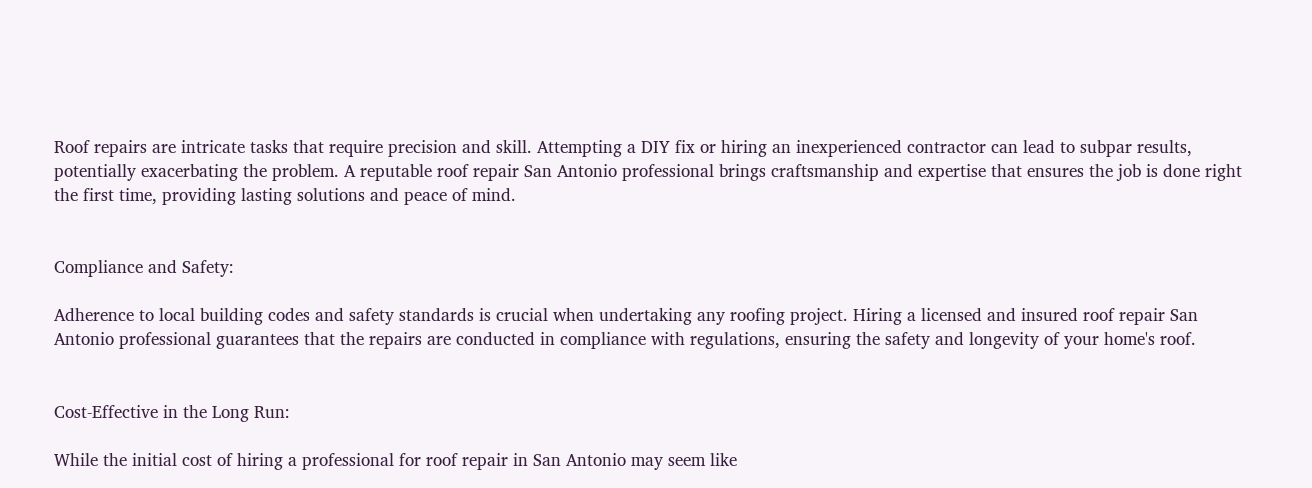Roof repairs are intricate tasks that require precision and skill. Attempting a DIY fix or hiring an inexperienced contractor can lead to subpar results, potentially exacerbating the problem. A reputable roof repair San Antonio professional brings craftsmanship and expertise that ensures the job is done right the first time, providing lasting solutions and peace of mind.


Compliance and Safety:

Adherence to local building codes and safety standards is crucial when undertaking any roofing project. Hiring a licensed and insured roof repair San Antonio professional guarantees that the repairs are conducted in compliance with regulations, ensuring the safety and longevity of your home's roof.


Cost-Effective in the Long Run:

While the initial cost of hiring a professional for roof repair in San Antonio may seem like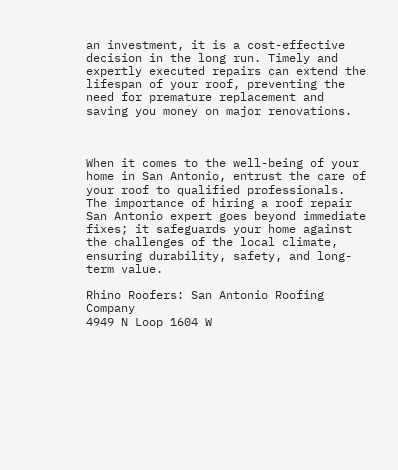an investment, it is a cost-effective decision in the long run. Timely and expertly executed repairs can extend the lifespan of your roof, preventing the need for premature replacement and saving you money on major renovations.



When it comes to the well-being of your home in San Antonio, entrust the care of your roof to qualified professionals. The importance of hiring a roof repair San Antonio expert goes beyond immediate fixes; it safeguards your home against the challenges of the local climate, ensuring durability, safety, and long-term value.

Rhino Roofers: San Antonio Roofing Company
4949 N Loop 1604 W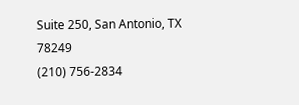Suite 250, San Antonio, TX 78249
(210) 756-2834